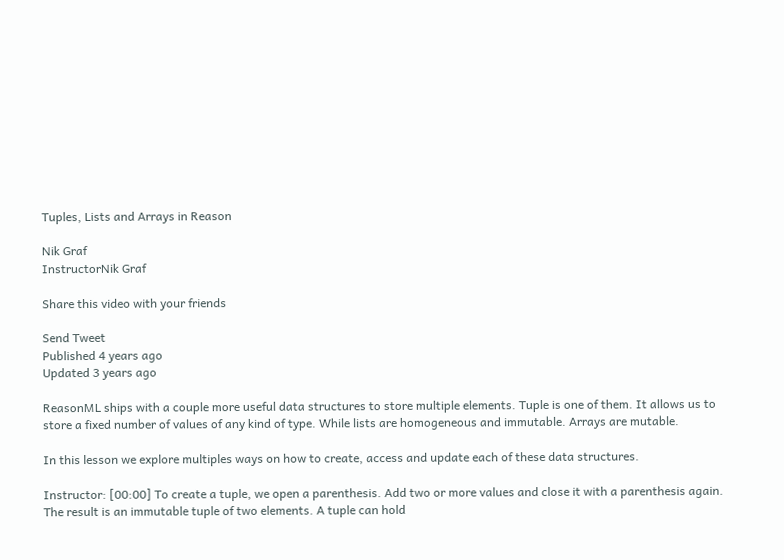Tuples, Lists and Arrays in Reason

Nik Graf
InstructorNik Graf

Share this video with your friends

Send Tweet
Published 4 years ago
Updated 3 years ago

ReasonML ships with a couple more useful data structures to store multiple elements. Tuple is one of them. It allows us to store a fixed number of values of any kind of type. While lists are homogeneous and immutable. Arrays are mutable.

In this lesson we explore multiples ways on how to create, access and update each of these data structures.

Instructor: [00:00] To create a tuple, we open a parenthesis. Add two or more values and close it with a parenthesis again. The result is an immutable tuple of two elements. A tuple can hold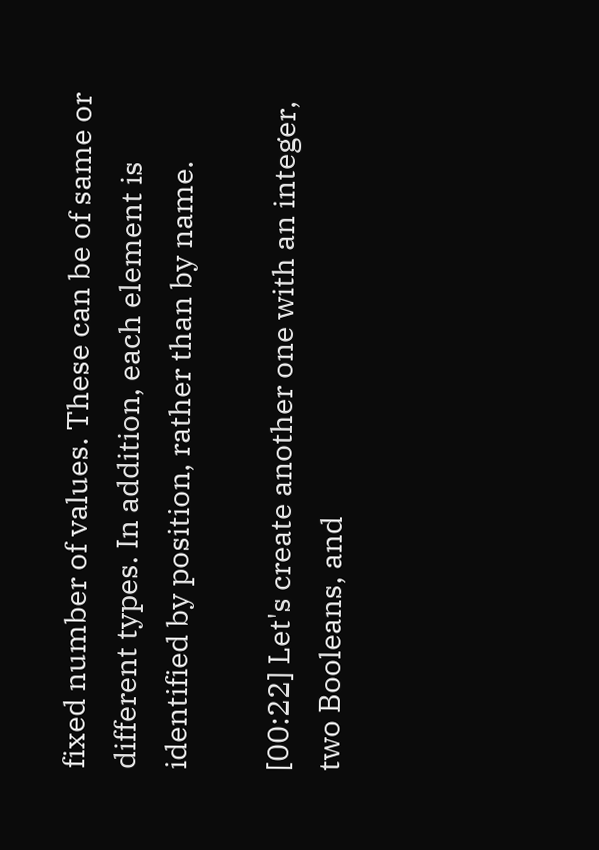fixed number of values. These can be of same or different types. In addition, each element is identified by position, rather than by name.

[00:22] Let's create another one with an integer, two Booleans, and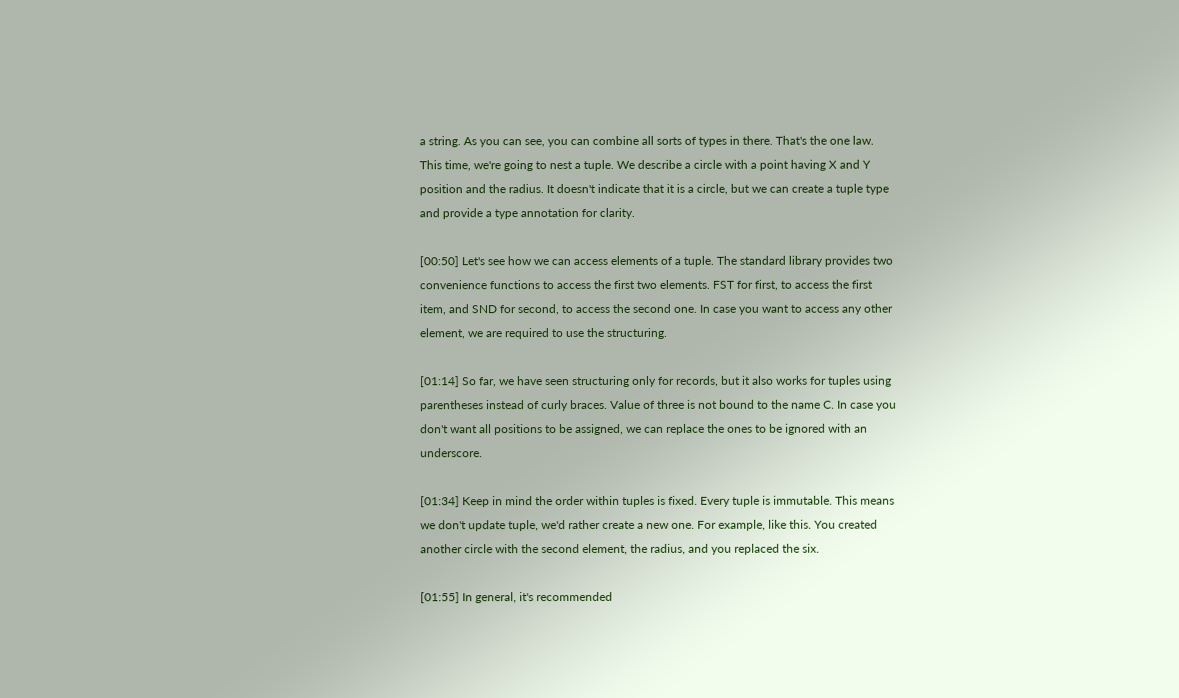a string. As you can see, you can combine all sorts of types in there. That's the one law. This time, we're going to nest a tuple. We describe a circle with a point having X and Y position and the radius. It doesn't indicate that it is a circle, but we can create a tuple type and provide a type annotation for clarity.

[00:50] Let's see how we can access elements of a tuple. The standard library provides two convenience functions to access the first two elements. FST for first, to access the first item, and SND for second, to access the second one. In case you want to access any other element, we are required to use the structuring.

[01:14] So far, we have seen structuring only for records, but it also works for tuples using parentheses instead of curly braces. Value of three is not bound to the name C. In case you don't want all positions to be assigned, we can replace the ones to be ignored with an underscore.

[01:34] Keep in mind the order within tuples is fixed. Every tuple is immutable. This means we don't update tuple, we'd rather create a new one. For example, like this. You created another circle with the second element, the radius, and you replaced the six.

[01:55] In general, it's recommended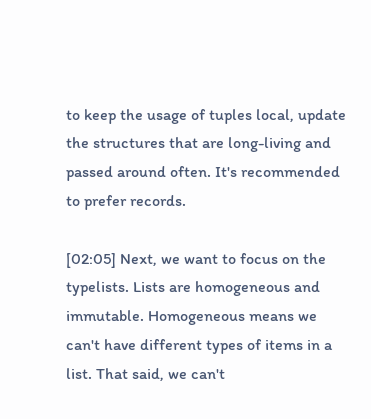to keep the usage of tuples local, update the structures that are long-living and passed around often. It's recommended to prefer records.

[02:05] Next, we want to focus on the typelists. Lists are homogeneous and immutable. Homogeneous means we can't have different types of items in a list. That said, we can't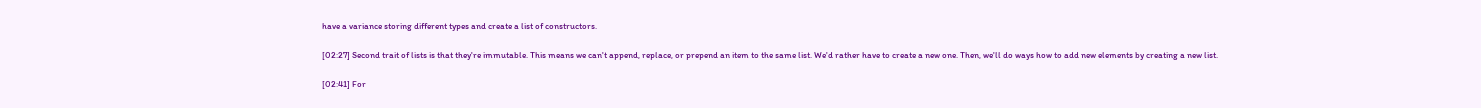have a variance storing different types and create a list of constructors.

[02:27] Second trait of lists is that they're immutable. This means we can't append, replace, or prepend an item to the same list. We'd rather have to create a new one. Then, we'll do ways how to add new elements by creating a new list.

[02:41] For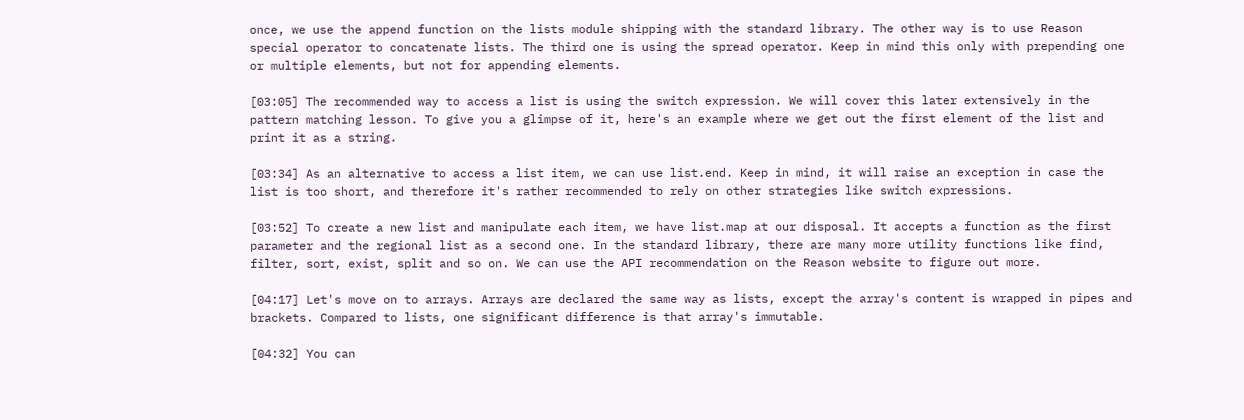once, we use the append function on the lists module shipping with the standard library. The other way is to use Reason special operator to concatenate lists. The third one is using the spread operator. Keep in mind this only with prepending one or multiple elements, but not for appending elements.

[03:05] The recommended way to access a list is using the switch expression. We will cover this later extensively in the pattern matching lesson. To give you a glimpse of it, here's an example where we get out the first element of the list and print it as a string.

[03:34] As an alternative to access a list item, we can use list.end. Keep in mind, it will raise an exception in case the list is too short, and therefore it's rather recommended to rely on other strategies like switch expressions.

[03:52] To create a new list and manipulate each item, we have list.map at our disposal. It accepts a function as the first parameter and the regional list as a second one. In the standard library, there are many more utility functions like find, filter, sort, exist, split and so on. We can use the API recommendation on the Reason website to figure out more.

[04:17] Let's move on to arrays. Arrays are declared the same way as lists, except the array's content is wrapped in pipes and brackets. Compared to lists, one significant difference is that array's immutable.

[04:32] You can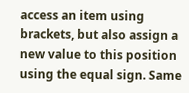access an item using brackets, but also assign a new value to this position using the equal sign. Same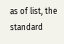as of list, the standard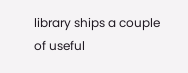library ships a couple of useful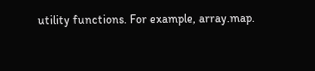utility functions. For example, array.map.